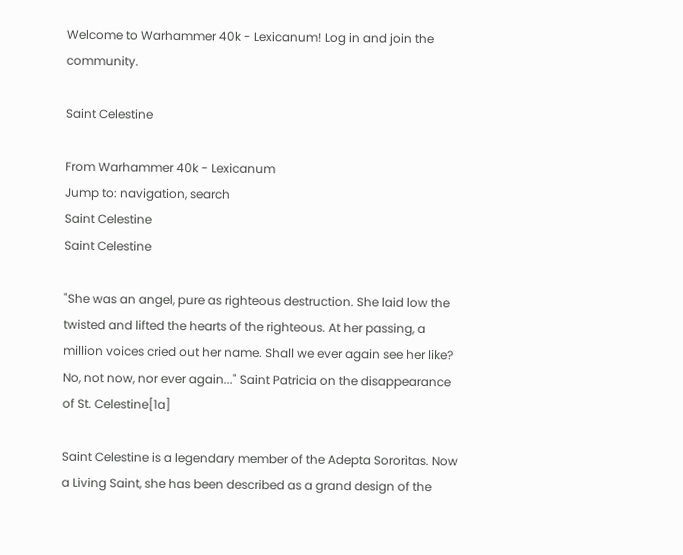Welcome to Warhammer 40k - Lexicanum! Log in and join the community.

Saint Celestine

From Warhammer 40k - Lexicanum
Jump to: navigation, search
Saint Celestine
Saint Celestine

"She was an angel, pure as righteous destruction. She laid low the twisted and lifted the hearts of the righteous. At her passing, a million voices cried out her name. Shall we ever again see her like? No, not now, nor ever again..." Saint Patricia on the disappearance of St. Celestine[1a]

Saint Celestine is a legendary member of the Adepta Sororitas. Now a Living Saint, she has been described as a grand design of the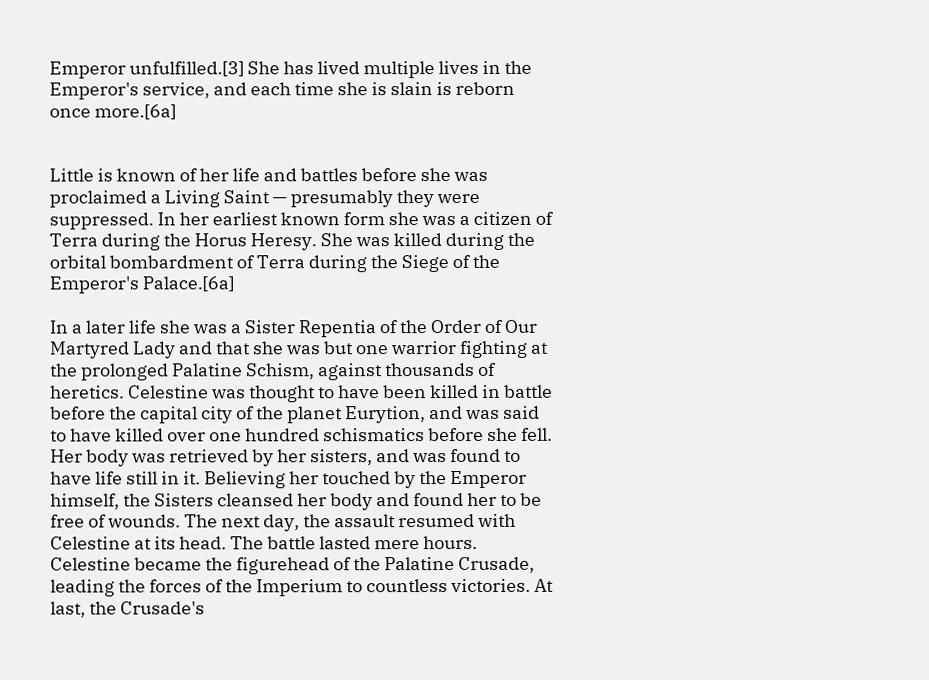Emperor unfulfilled.[3] She has lived multiple lives in the Emperor's service, and each time she is slain is reborn once more.[6a]


Little is known of her life and battles before she was proclaimed a Living Saint — presumably they were suppressed. In her earliest known form she was a citizen of Terra during the Horus Heresy. She was killed during the orbital bombardment of Terra during the Siege of the Emperor's Palace.[6a]

In a later life she was a Sister Repentia of the Order of Our Martyred Lady and that she was but one warrior fighting at the prolonged Palatine Schism, against thousands of heretics. Celestine was thought to have been killed in battle before the capital city of the planet Eurytion, and was said to have killed over one hundred schismatics before she fell. Her body was retrieved by her sisters, and was found to have life still in it. Believing her touched by the Emperor himself, the Sisters cleansed her body and found her to be free of wounds. The next day, the assault resumed with Celestine at its head. The battle lasted mere hours. Celestine became the figurehead of the Palatine Crusade, leading the forces of the Imperium to countless victories. At last, the Crusade's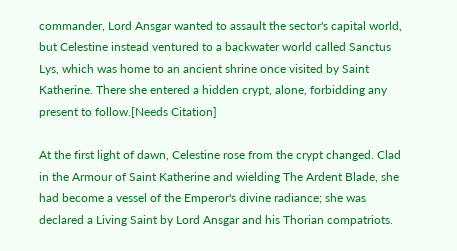commander, Lord Ansgar wanted to assault the sector's capital world, but Celestine instead ventured to a backwater world called Sanctus Lys, which was home to an ancient shrine once visited by Saint Katherine. There she entered a hidden crypt, alone, forbidding any present to follow.[Needs Citation]

At the first light of dawn, Celestine rose from the crypt changed. Clad in the Armour of Saint Katherine and wielding The Ardent Blade, she had become a vessel of the Emperor's divine radiance; she was declared a Living Saint by Lord Ansgar and his Thorian compatriots.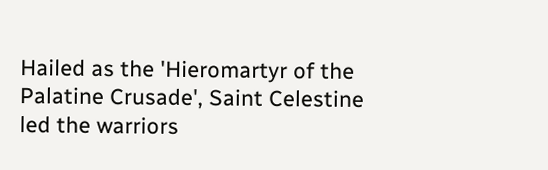Hailed as the 'Hieromartyr of the Palatine Crusade', Saint Celestine led the warriors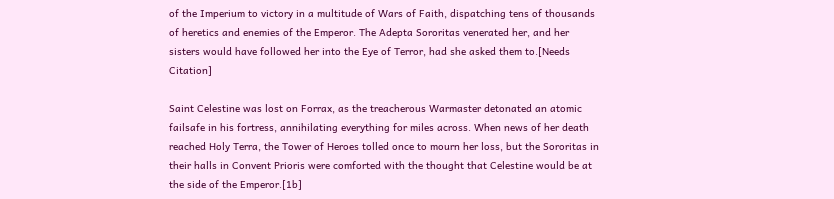of the Imperium to victory in a multitude of Wars of Faith, dispatching tens of thousands of heretics and enemies of the Emperor. The Adepta Sororitas venerated her, and her sisters would have followed her into the Eye of Terror, had she asked them to.[Needs Citation]

Saint Celestine was lost on Forrax, as the treacherous Warmaster detonated an atomic failsafe in his fortress, annihilating everything for miles across. When news of her death reached Holy Terra, the Tower of Heroes tolled once to mourn her loss, but the Sororitas in their halls in Convent Prioris were comforted with the thought that Celestine would be at the side of the Emperor.[1b]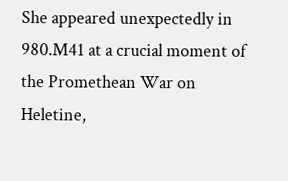She appeared unexpectedly in 980.M41 at a crucial moment of the Promethean War on Heletine,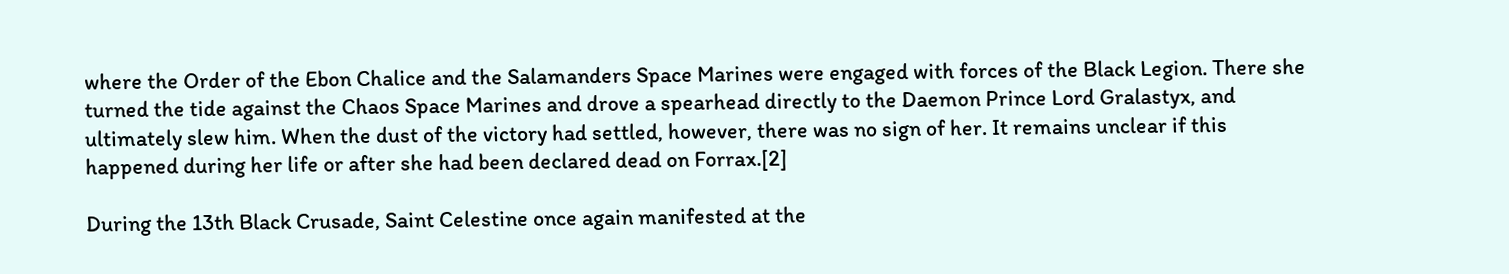where the Order of the Ebon Chalice and the Salamanders Space Marines were engaged with forces of the Black Legion. There she turned the tide against the Chaos Space Marines and drove a spearhead directly to the Daemon Prince Lord Gralastyx, and ultimately slew him. When the dust of the victory had settled, however, there was no sign of her. It remains unclear if this happened during her life or after she had been declared dead on Forrax.[2]

During the 13th Black Crusade, Saint Celestine once again manifested at the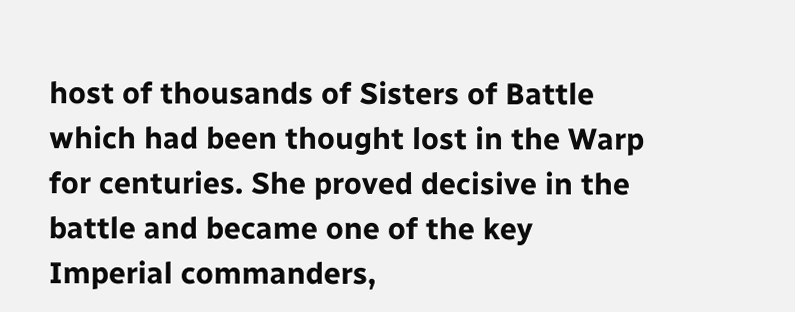host of thousands of Sisters of Battle which had been thought lost in the Warp for centuries. She proved decisive in the battle and became one of the key Imperial commanders,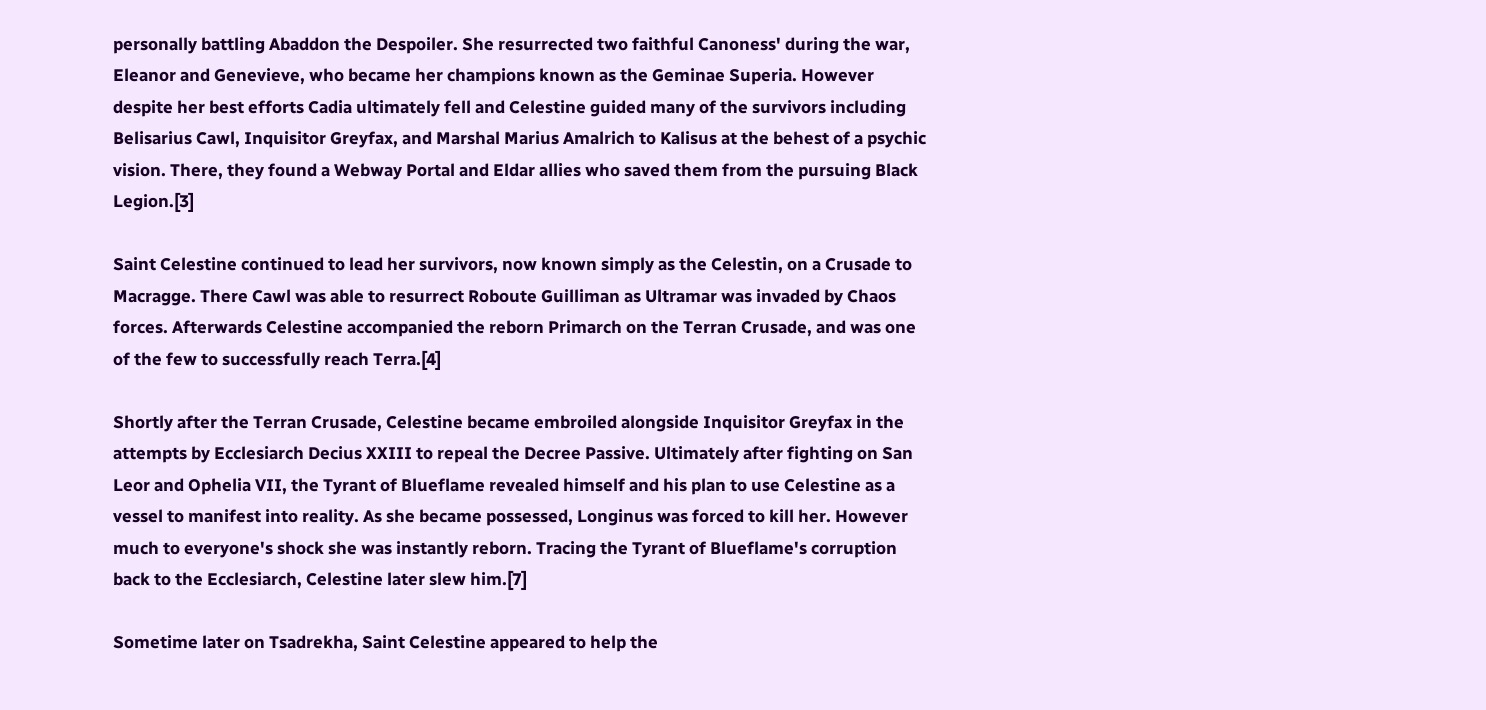personally battling Abaddon the Despoiler. She resurrected two faithful Canoness' during the war, Eleanor and Genevieve, who became her champions known as the Geminae Superia. However despite her best efforts Cadia ultimately fell and Celestine guided many of the survivors including Belisarius Cawl, Inquisitor Greyfax, and Marshal Marius Amalrich to Kalisus at the behest of a psychic vision. There, they found a Webway Portal and Eldar allies who saved them from the pursuing Black Legion.[3]

Saint Celestine continued to lead her survivors, now known simply as the Celestin, on a Crusade to Macragge. There Cawl was able to resurrect Roboute Guilliman as Ultramar was invaded by Chaos forces. Afterwards Celestine accompanied the reborn Primarch on the Terran Crusade, and was one of the few to successfully reach Terra.[4]

Shortly after the Terran Crusade, Celestine became embroiled alongside Inquisitor Greyfax in the attempts by Ecclesiarch Decius XXIII to repeal the Decree Passive. Ultimately after fighting on San Leor and Ophelia VII, the Tyrant of Blueflame revealed himself and his plan to use Celestine as a vessel to manifest into reality. As she became possessed, Longinus was forced to kill her. However much to everyone's shock she was instantly reborn. Tracing the Tyrant of Blueflame's corruption back to the Ecclesiarch, Celestine later slew him.[7]

Sometime later on Tsadrekha, Saint Celestine appeared to help the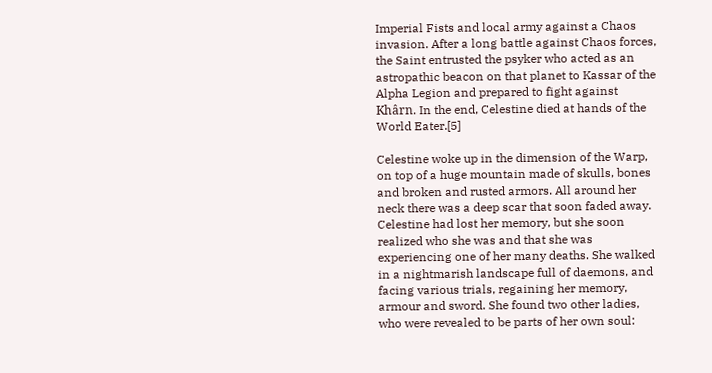Imperial Fists and local army against a Chaos invasion. After a long battle against Chaos forces, the Saint entrusted the psyker who acted as an astropathic beacon on that planet to Kassar of the Alpha Legion and prepared to fight against Khârn. In the end, Celestine died at hands of the World Eater.[5]

Celestine woke up in the dimension of the Warp, on top of a huge mountain made of skulls, bones and broken and rusted armors. All around her neck there was a deep scar that soon faded away. Celestine had lost her memory, but she soon realized who she was and that she was experiencing one of her many deaths. She walked in a nightmarish landscape full of daemons, and facing various trials, regaining her memory, armour and sword. She found two other ladies, who were revealed to be parts of her own soul: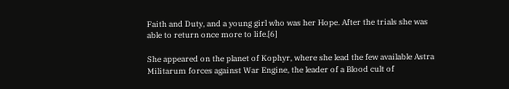Faith and Duty, and a young girl who was her Hope. After the trials she was able to return once more to life.[6]

She appeared on the planet of Kophyr, where she lead the few available Astra Militarum forces against War Engine, the leader of a Blood cult of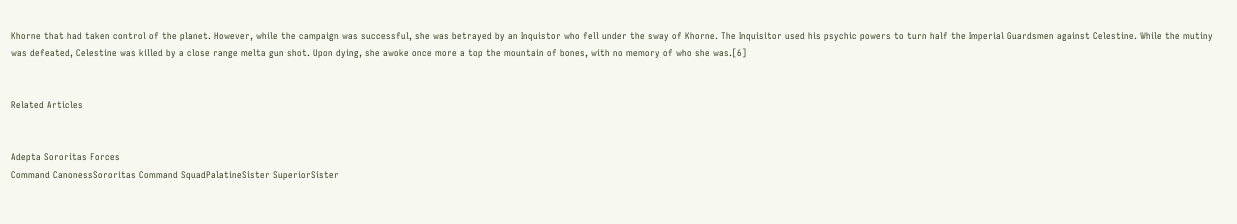Khorne that had taken control of the planet. However, while the campaign was successful, she was betrayed by an Inquistor who fell under the sway of Khorne. The Inquisitor used his psychic powers to turn half the Imperial Guardsmen against Celestine. While the mutiny was defeated, Celestine was killed by a close range melta gun shot. Upon dying, she awoke once more a top the mountain of bones, with no memory of who she was.[6]


Related Articles


Adepta Sororitas Forces
Command CanonessSororitas Command SquadPalatineSister SuperiorSister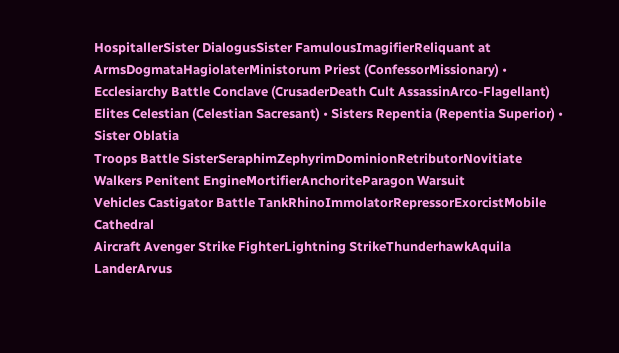HospitallerSister DialogusSister FamulousImagifierReliquant at ArmsDogmataHagiolaterMinistorum Priest (ConfessorMissionary) • Ecclesiarchy Battle Conclave (CrusaderDeath Cult AssassinArco-Flagellant)
Elites Celestian (Celestian Sacresant) • Sisters Repentia (Repentia Superior) • Sister Oblatia
Troops Battle SisterSeraphimZephyrimDominionRetributorNovitiate
Walkers Penitent EngineMortifierAnchoriteParagon Warsuit
Vehicles Castigator Battle TankRhinoImmolatorRepressorExorcistMobile Cathedral
Aircraft Avenger Strike FighterLightning StrikeThunderhawkAquila LanderArvus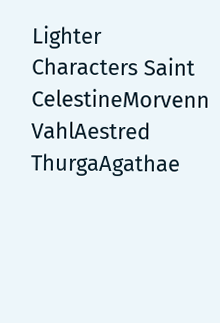Lighter
Characters Saint CelestineMorvenn VahlAestred ThurgaAgathae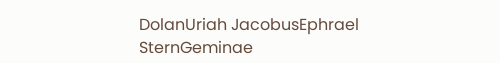DolanUriah JacobusEphrael SternGeminae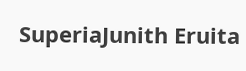SuperiaJunith Eruita